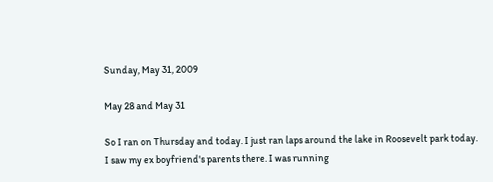Sunday, May 31, 2009

May 28 and May 31

So I ran on Thursday and today. I just ran laps around the lake in Roosevelt park today. I saw my ex boyfriend's parents there. I was running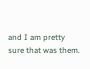and I am pretty sure that was them.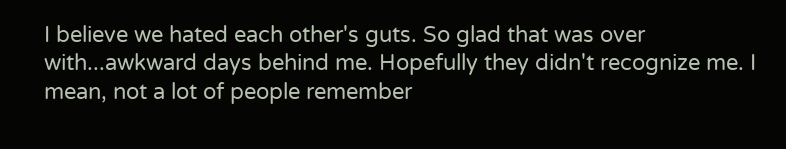I believe we hated each other's guts. So glad that was over with...awkward days behind me. Hopefully they didn't recognize me. I mean, not a lot of people remember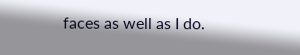faces as well as I do.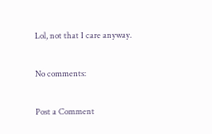Lol, not that I care anyway.

No comments:

Post a Comment